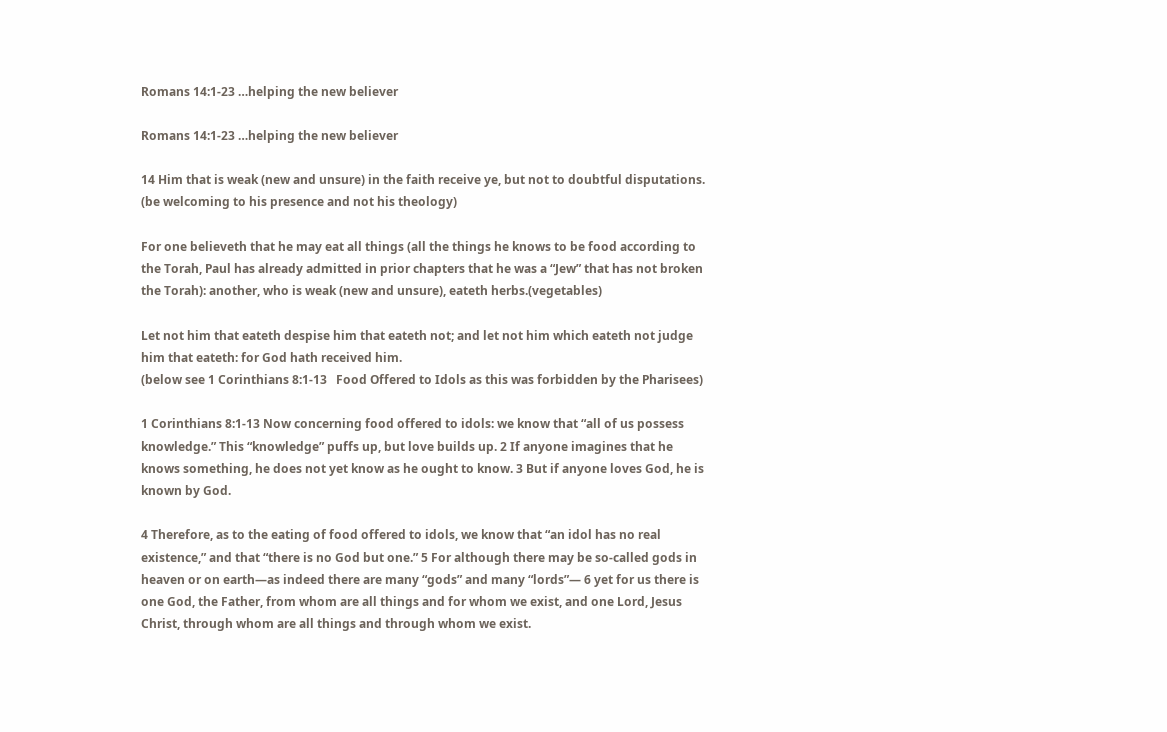Romans 14:1-23 …helping the new believer

Romans 14:1-23 …helping the new believer

14 Him that is weak (new and unsure) in the faith receive ye, but not to doubtful disputations. (be welcoming to his presence and not his theology)

For one believeth that he may eat all things (all the things he knows to be food according to the Torah, Paul has already admitted in prior chapters that he was a “Jew” that has not broken the Torah): another, who is weak (new and unsure), eateth herbs.(vegetables)

Let not him that eateth despise him that eateth not; and let not him which eateth not judge him that eateth: for God hath received him.
(below see 1 Corinthians 8:1-13   Food Offered to Idols as this was forbidden by the Pharisees)

1 Corinthians 8:1-13 Now concerning food offered to idols: we know that “all of us possess knowledge.” This “knowledge” puffs up, but love builds up. 2 If anyone imagines that he knows something, he does not yet know as he ought to know. 3 But if anyone loves God, he is known by God.

4 Therefore, as to the eating of food offered to idols, we know that “an idol has no real existence,” and that “there is no God but one.” 5 For although there may be so-called gods in heaven or on earth—as indeed there are many “gods” and many “lords”— 6 yet for us there is one God, the Father, from whom are all things and for whom we exist, and one Lord, Jesus Christ, through whom are all things and through whom we exist.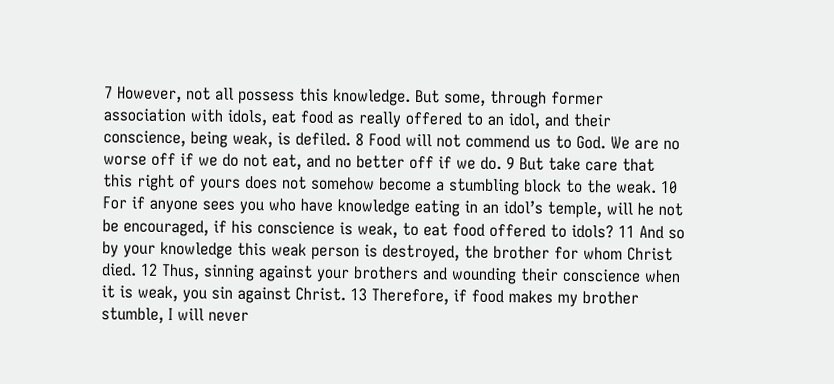7 However, not all possess this knowledge. But some, through former association with idols, eat food as really offered to an idol, and their conscience, being weak, is defiled. 8 Food will not commend us to God. We are no worse off if we do not eat, and no better off if we do. 9 But take care that this right of yours does not somehow become a stumbling block to the weak. 10 For if anyone sees you who have knowledge eating in an idol’s temple, will he not be encouraged, if his conscience is weak, to eat food offered to idols? 11 And so by your knowledge this weak person is destroyed, the brother for whom Christ died. 12 Thus, sinning against your brothers and wounding their conscience when it is weak, you sin against Christ. 13 Therefore, if food makes my brother stumble, I will never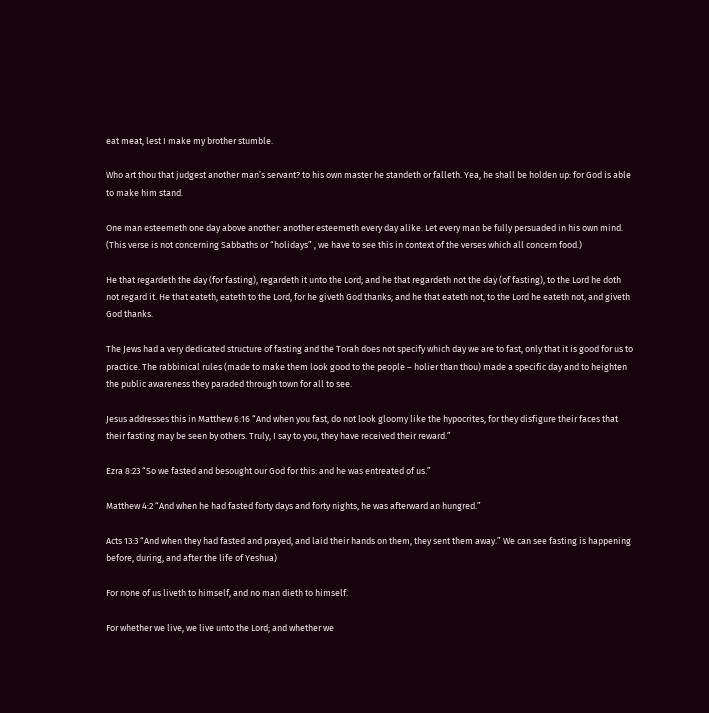eat meat, lest I make my brother stumble.

Who art thou that judgest another man’s servant? to his own master he standeth or falleth. Yea, he shall be holden up: for God is able to make him stand.

One man esteemeth one day above another: another esteemeth every day alike. Let every man be fully persuaded in his own mind. (This verse is not concerning Sabbaths or “holidays” , we have to see this in context of the verses which all concern food.)

He that regardeth the day (for fasting), regardeth it unto the Lord; and he that regardeth not the day (of fasting), to the Lord he doth not regard it. He that eateth, eateth to the Lord, for he giveth God thanks; and he that eateth not, to the Lord he eateth not, and giveth God thanks.

The Jews had a very dedicated structure of fasting and the Torah does not specify which day we are to fast, only that it is good for us to practice. The rabbinical rules (made to make them look good to the people – holier than thou) made a specific day and to heighten the public awareness they paraded through town for all to see.

Jesus addresses this in Matthew 6:16 “And when you fast, do not look gloomy like the hypocrites, for they disfigure their faces that their fasting may be seen by others. Truly, I say to you, they have received their reward.”

Ezra 8:23 “So we fasted and besought our God for this: and he was entreated of us.”

Matthew 4:2 “And when he had fasted forty days and forty nights, he was afterward an hungred.”

Acts 13:3 “And when they had fasted and prayed, and laid their hands on them, they sent them away.” We can see fasting is happening before, during, and after the life of Yeshua)

For none of us liveth to himself, and no man dieth to himself.

For whether we live, we live unto the Lord; and whether we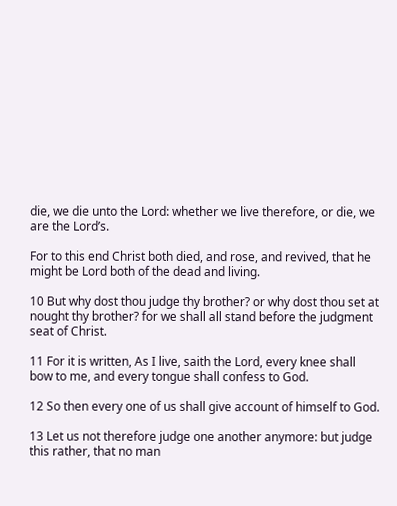die, we die unto the Lord: whether we live therefore, or die, we are the Lord’s.

For to this end Christ both died, and rose, and revived, that he might be Lord both of the dead and living.

10 But why dost thou judge thy brother? or why dost thou set at nought thy brother? for we shall all stand before the judgment seat of Christ.

11 For it is written, As I live, saith the Lord, every knee shall bow to me, and every tongue shall confess to God.

12 So then every one of us shall give account of himself to God.

13 Let us not therefore judge one another anymore: but judge this rather, that no man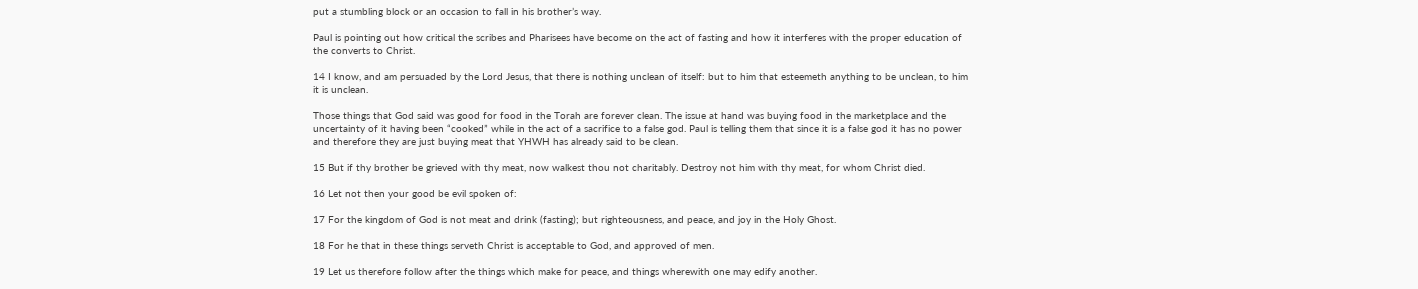put a stumbling block or an occasion to fall in his brother’s way.

Paul is pointing out how critical the scribes and Pharisees have become on the act of fasting and how it interferes with the proper education of the converts to Christ.

14 I know, and am persuaded by the Lord Jesus, that there is nothing unclean of itself: but to him that esteemeth anything to be unclean, to him it is unclean.

Those things that God said was good for food in the Torah are forever clean. The issue at hand was buying food in the marketplace and the uncertainty of it having been “cooked” while in the act of a sacrifice to a false god. Paul is telling them that since it is a false god it has no power and therefore they are just buying meat that YHWH has already said to be clean.

15 But if thy brother be grieved with thy meat, now walkest thou not charitably. Destroy not him with thy meat, for whom Christ died.

16 Let not then your good be evil spoken of:

17 For the kingdom of God is not meat and drink (fasting); but righteousness, and peace, and joy in the Holy Ghost.

18 For he that in these things serveth Christ is acceptable to God, and approved of men.

19 Let us therefore follow after the things which make for peace, and things wherewith one may edify another.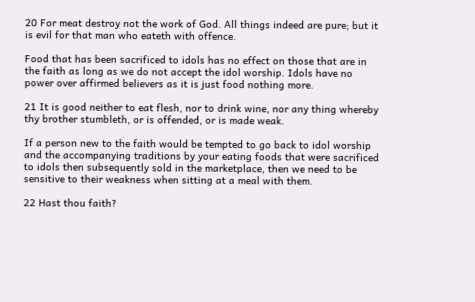20 For meat destroy not the work of God. All things indeed are pure; but it is evil for that man who eateth with offence.

Food that has been sacrificed to idols has no effect on those that are in the faith as long as we do not accept the idol worship. Idols have no power over affirmed believers as it is just food nothing more.

21 It is good neither to eat flesh, nor to drink wine, nor any thing whereby thy brother stumbleth, or is offended, or is made weak.

If a person new to the faith would be tempted to go back to idol worship and the accompanying traditions by your eating foods that were sacrificed to idols then subsequently sold in the marketplace, then we need to be sensitive to their weakness when sitting at a meal with them.

22 Hast thou faith?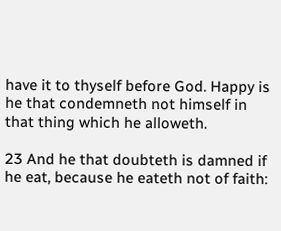have it to thyself before God. Happy is he that condemneth not himself in that thing which he alloweth.

23 And he that doubteth is damned if he eat, because he eateth not of faith: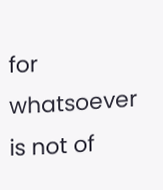for whatsoever is not of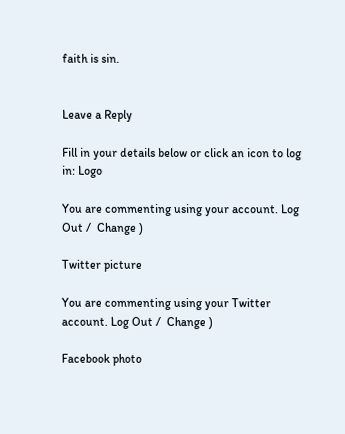faith is sin.


Leave a Reply

Fill in your details below or click an icon to log in: Logo

You are commenting using your account. Log Out /  Change )

Twitter picture

You are commenting using your Twitter account. Log Out /  Change )

Facebook photo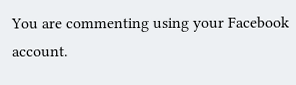You are commenting using your Facebook account.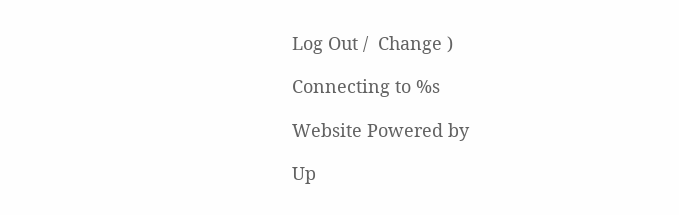Log Out /  Change )

Connecting to %s

Website Powered by

Up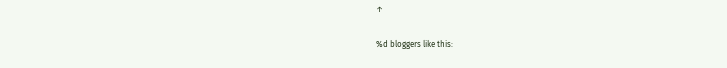↑

%d bloggers like this: